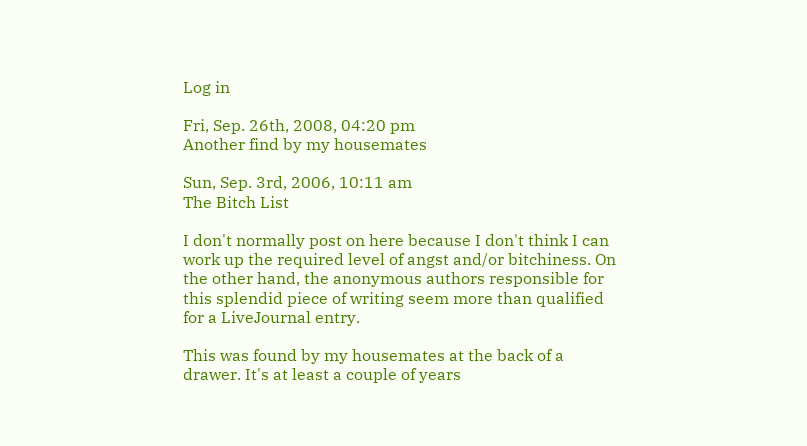Log in

Fri, Sep. 26th, 2008, 04:20 pm
Another find by my housemates

Sun, Sep. 3rd, 2006, 10:11 am
The Bitch List

I don't normally post on here because I don't think I can work up the required level of angst and/or bitchiness. On the other hand, the anonymous authors responsible for this splendid piece of writing seem more than qualified for a LiveJournal entry.

This was found by my housemates at the back of a drawer. It's at least a couple of years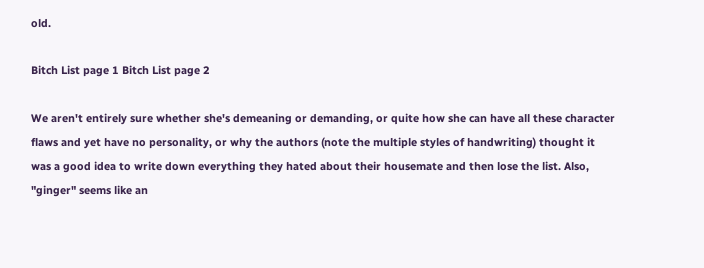old.

Bitch List page 1 Bitch List page 2

We aren't entirely sure whether she's demeaning or demanding, or quite how she can have all these character flaws and yet have no personality, or why the authors (note the multiple styles of handwriting) thought it was a good idea to write down everything they hated about their housemate and then lose the list. Also, "ginger" seems like an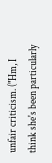unfair criticism. ("Hm, I think she's been particularly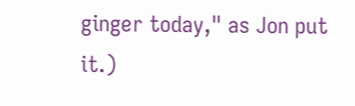ginger today," as Jon put it.)